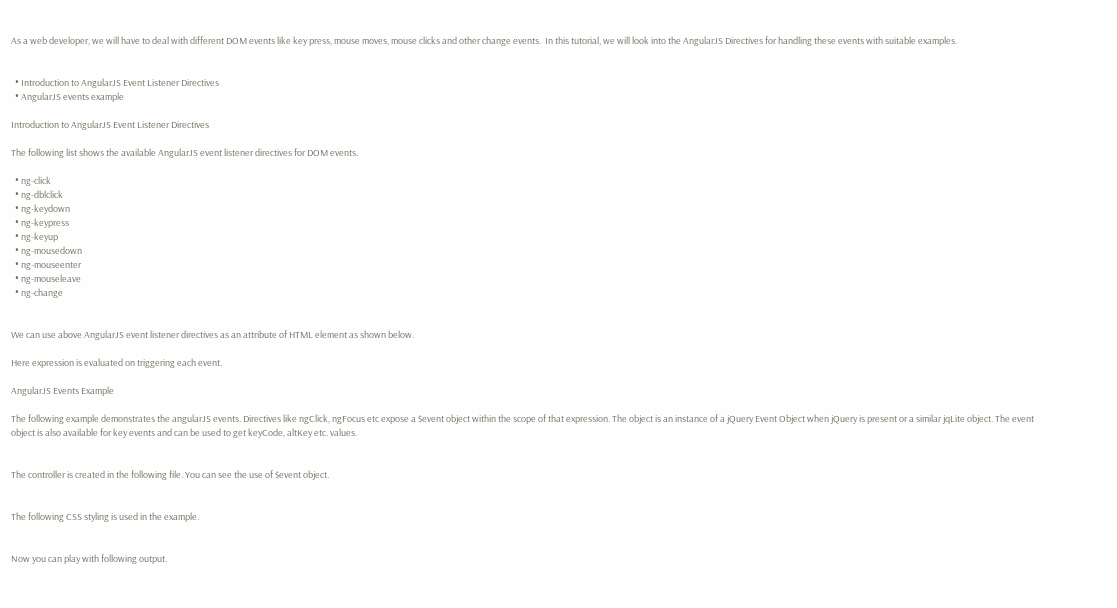As a web developer, we will have to deal with different DOM events like key press, mouse moves, mouse clicks and other change events.  In this tutorial, we will look into the AngularJS Directives for handling these events with suitable examples.


  • Introduction to AngularJS Event Listener Directives
  • AngularJS events example

Introduction to AngularJS Event Listener Directives

The following list shows the available AngularJS event listener directives for DOM events.

  • ng-click
  • ng-dblclick
  • ng-keydown
  • ng-keypress
  • ng-keyup
  • ng-mousedown
  • ng-mouseenter
  • ng-mouseleave
  • ng-change


We can use above AngularJS event listener directives as an attribute of HTML element as shown below.

Here expression is evaluated on triggering each event.

AngularJS Events Example

The following example demonstrates the angularJS events. Directives like ngClick, ngFocus etc expose a $event object within the scope of that expression. The object is an instance of a jQuery Event Object when jQuery is present or a similar jqLite object. The event object is also available for key events and can be used to get keyCode, altKey etc. values.


The controller is created in the following file. You can see the use of $event object.


The following CSS styling is used in the example.


Now you can play with following output.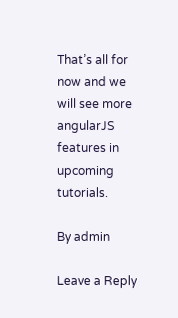That’s all for now and we will see more angularJS features in upcoming tutorials.

By admin

Leave a Reply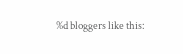%d bloggers like this: